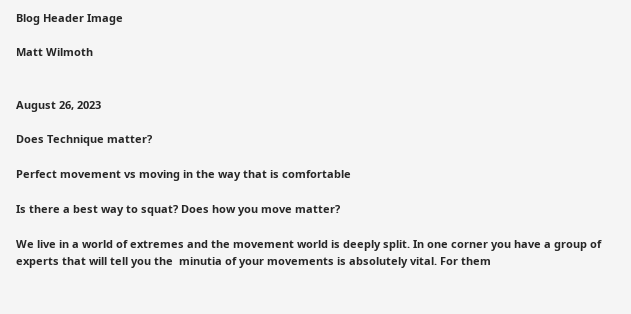Blog Header Image

Matt Wilmoth


August 26, 2023

Does Technique matter?

Perfect movement vs moving in the way that is comfortable

Is there a best way to squat? Does how you move matter?

We live in a world of extremes and the movement world is deeply split. In one corner you have a group of experts that will tell you the  minutia of your movements is absolutely vital. For them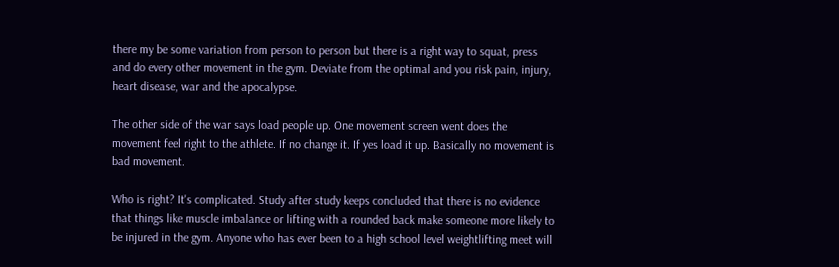there my be some variation from person to person but there is a right way to squat, press and do every other movement in the gym. Deviate from the optimal and you risk pain, injury, heart disease, war and the apocalypse.

The other side of the war says load people up. One movement screen went does the movement feel right to the athlete. If no change it. If yes load it up. Basically no movement is bad movement.

Who is right? It's complicated. Study after study keeps concluded that there is no evidence that things like muscle imbalance or lifting with a rounded back make someone more likely to be injured in the gym. Anyone who has ever been to a high school level weightlifting meet will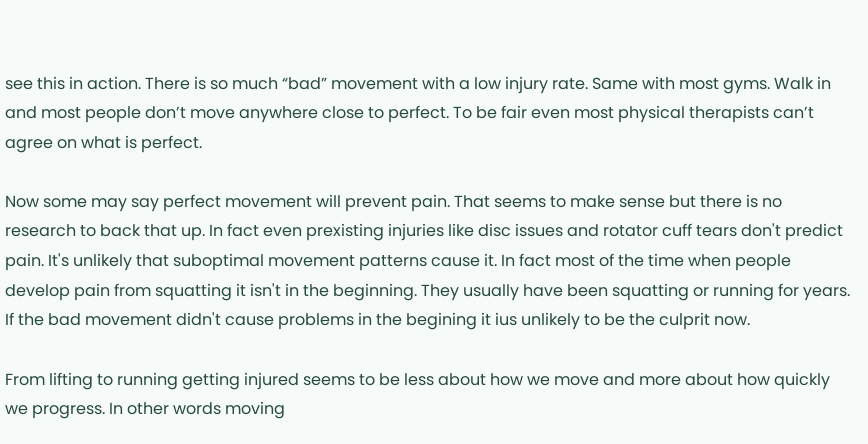see this in action. There is so much “bad” movement with a low injury rate. Same with most gyms. Walk in and most people don’t move anywhere close to perfect. To be fair even most physical therapists can’t agree on what is perfect.

Now some may say perfect movement will prevent pain. That seems to make sense but there is no research to back that up. In fact even prexisting injuries like disc issues and rotator cuff tears don't predict pain. It's unlikely that suboptimal movement patterns cause it. In fact most of the time when people develop pain from squatting it isn't in the beginning. They usually have been squatting or running for years. If the bad movement didn't cause problems in the begining it ius unlikely to be the culprit now.

From lifting to running getting injured seems to be less about how we move and more about how quickly we progress. In other words moving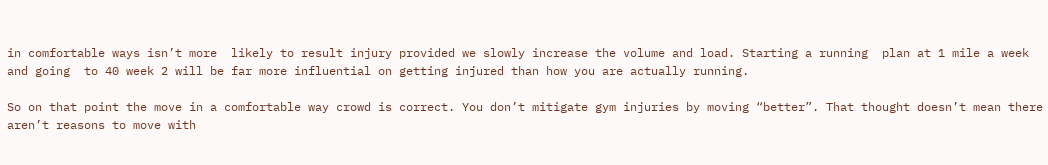in comfortable ways isn’t more  likely to result injury provided we slowly increase the volume and load. Starting a running  plan at 1 mile a week and going  to 40 week 2 will be far more influential on getting injured than how you are actually running.

So on that point the move in a comfortable way crowd is correct. You don’t mitigate gym injuries by moving “better”. That thought doesn’t mean there aren’t reasons to move with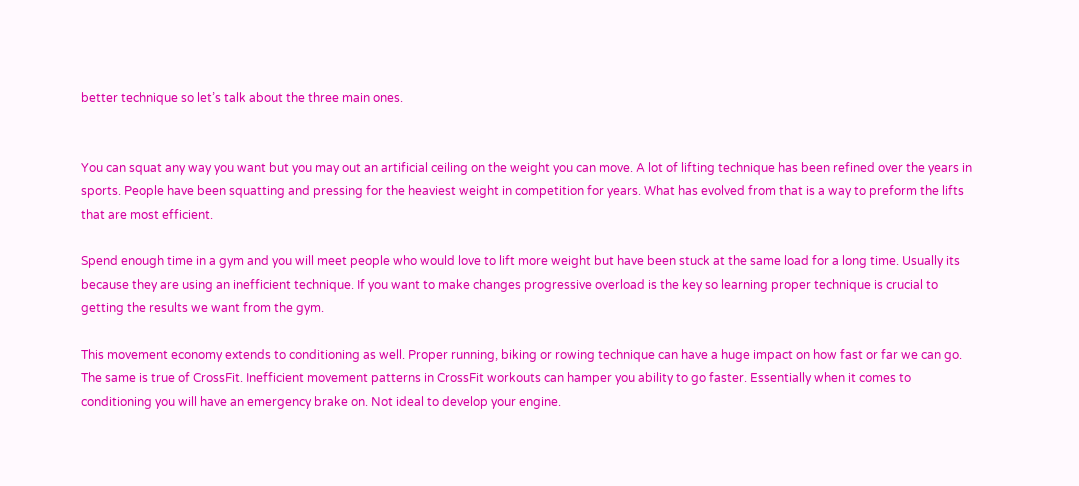better technique so let’s talk about the three main ones.


You can squat any way you want but you may out an artificial ceiling on the weight you can move. A lot of lifting technique has been refined over the years in sports. People have been squatting and pressing for the heaviest weight in competition for years. What has evolved from that is a way to preform the lifts that are most efficient.

Spend enough time in a gym and you will meet people who would love to lift more weight but have been stuck at the same load for a long time. Usually its because they are using an inefficient technique. If you want to make changes progressive overload is the key so learning proper technique is crucial to getting the results we want from the gym.

This movement economy extends to conditioning as well. Proper running, biking or rowing technique can have a huge impact on how fast or far we can go. The same is true of CrossFit. Inefficient movement patterns in CrossFit workouts can hamper you ability to go faster. Essentially when it comes to conditioning you will have an emergency brake on. Not ideal to develop your engine.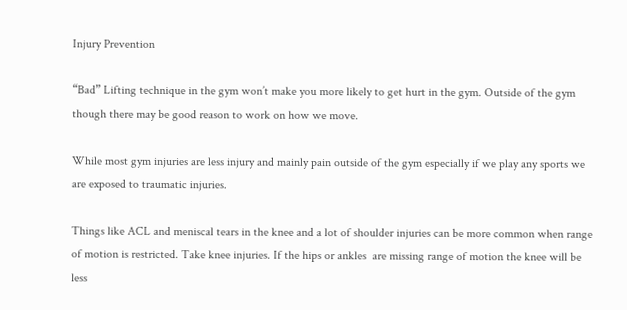Injury Prevention

“Bad” Lifting technique in the gym won’t make you more likely to get hurt in the gym. Outside of the gym though there may be good reason to work on how we move.

While most gym injuries are less injury and mainly pain outside of the gym especially if we play any sports we are exposed to traumatic injuries.

Things like ACL and meniscal tears in the knee and a lot of shoulder injuries can be more common when range of motion is restricted. Take knee injuries. If the hips or ankles  are missing range of motion the knee will be less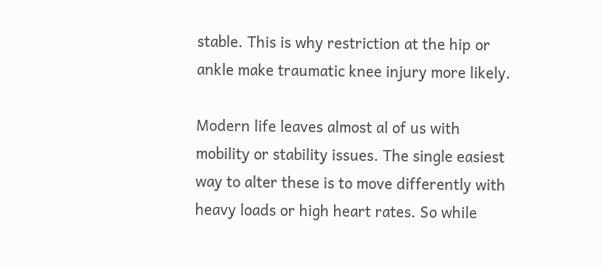stable. This is why restriction at the hip or ankle make traumatic knee injury more likely.

Modern life leaves almost al of us with mobility or stability issues. The single easiest way to alter these is to move differently with heavy loads or high heart rates. So while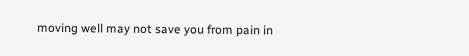moving well may not save you from pain in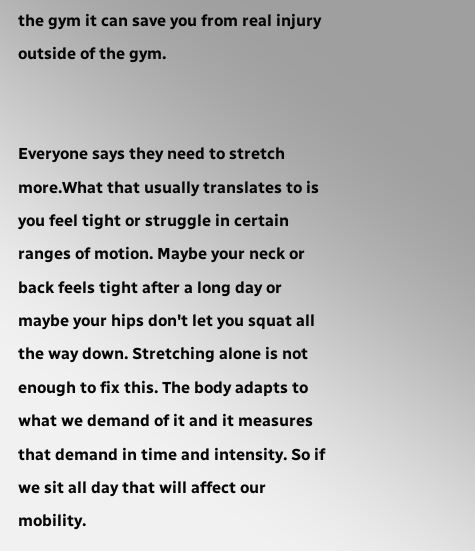the gym it can save you from real injury outside of the gym.


Everyone says they need to stretch more.What that usually translates to is you feel tight or struggle in certain ranges of motion. Maybe your neck or back feels tight after a long day or maybe your hips don't let you squat all the way down. Stretching alone is not enough to fix this. The body adapts to what we demand of it and it measures that demand in time and intensity. So if we sit all day that will affect our mobility.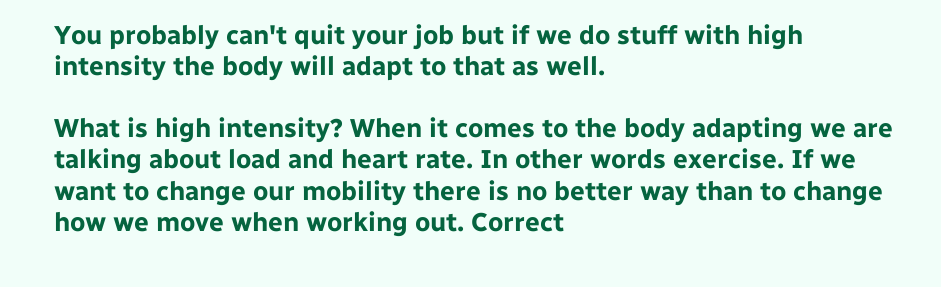You probably can't quit your job but if we do stuff with high intensity the body will adapt to that as well.

What is high intensity? When it comes to the body adapting we are talking about load and heart rate. In other words exercise. If we want to change our mobility there is no better way than to change how we move when working out. Correct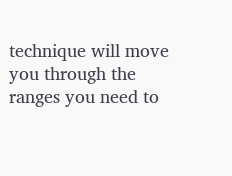technique will move you through the ranges you need to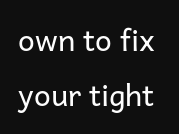own to fix your tight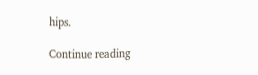hips.

Continue reading